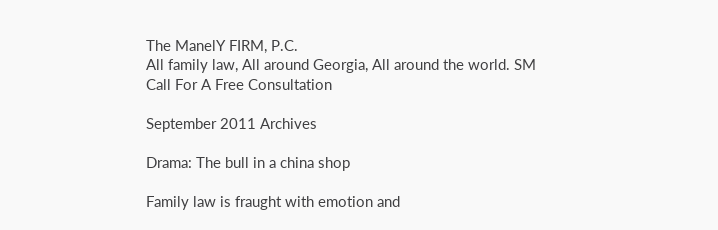The ManelY FIRM, P.C.
All family law, All around Georgia, All around the world. SM
Call For A Free Consultation

September 2011 Archives

Drama: The bull in a china shop

Family law is fraught with emotion and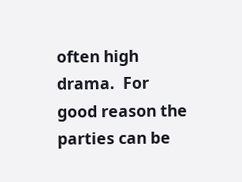often high drama.  For good reason the parties can be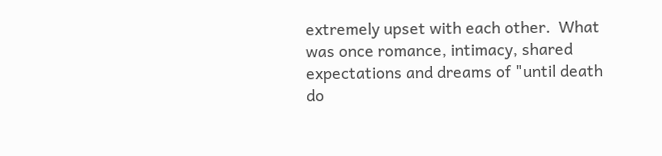extremely upset with each other.  What was once romance, intimacy, shared expectations and dreams of "until death do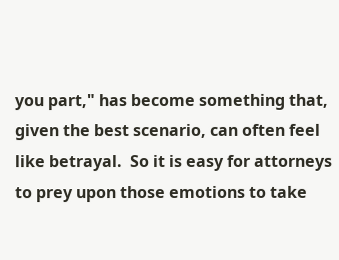you part," has become something that, given the best scenario, can often feel like betrayal.  So it is easy for attorneys to prey upon those emotions to take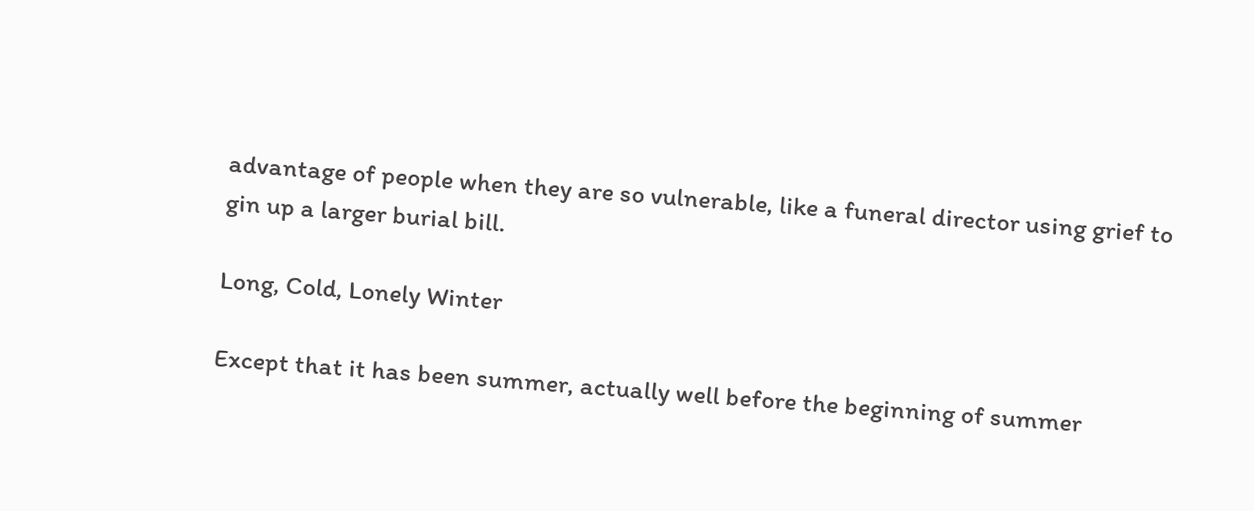advantage of people when they are so vulnerable, like a funeral director using grief to gin up a larger burial bill.

Long, Cold, Lonely Winter

Except that it has been summer, actually well before the beginning of summer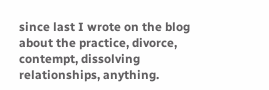since last I wrote on the blog about the practice, divorce, contempt, dissolving relationships, anything.